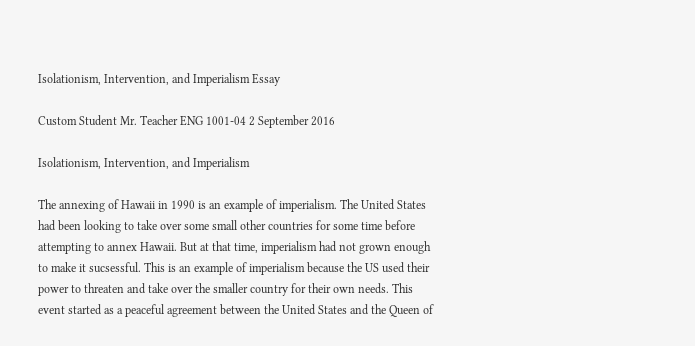Isolationism, Intervention, and Imperialism Essay

Custom Student Mr. Teacher ENG 1001-04 2 September 2016

Isolationism, Intervention, and Imperialism

The annexing of Hawaii in 1990 is an example of imperialism. The United States had been looking to take over some small other countries for some time before attempting to annex Hawaii. But at that time, imperialism had not grown enough to make it sucsessful. This is an example of imperialism because the US used their power to threaten and take over the smaller country for their own needs. This event started as a peaceful agreement between the United States and the Queen of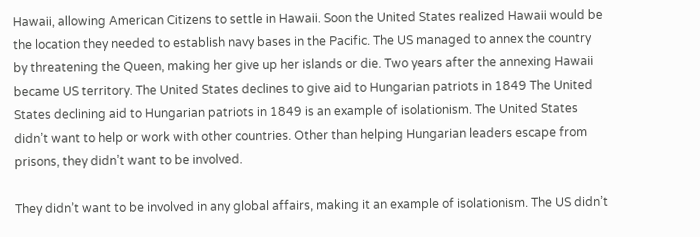Hawaii, allowing American Citizens to settle in Hawaii. Soon the United States realized Hawaii would be the location they needed to establish navy bases in the Pacific. The US managed to annex the country by threatening the Queen, making her give up her islands or die. Two years after the annexing Hawaii became US territory. The United States declines to give aid to Hungarian patriots in 1849 The United States declining aid to Hungarian patriots in 1849 is an example of isolationism. The United States didn’t want to help or work with other countries. Other than helping Hungarian leaders escape from prisons, they didn’t want to be involved.

They didn’t want to be involved in any global affairs, making it an example of isolationism. The US didn’t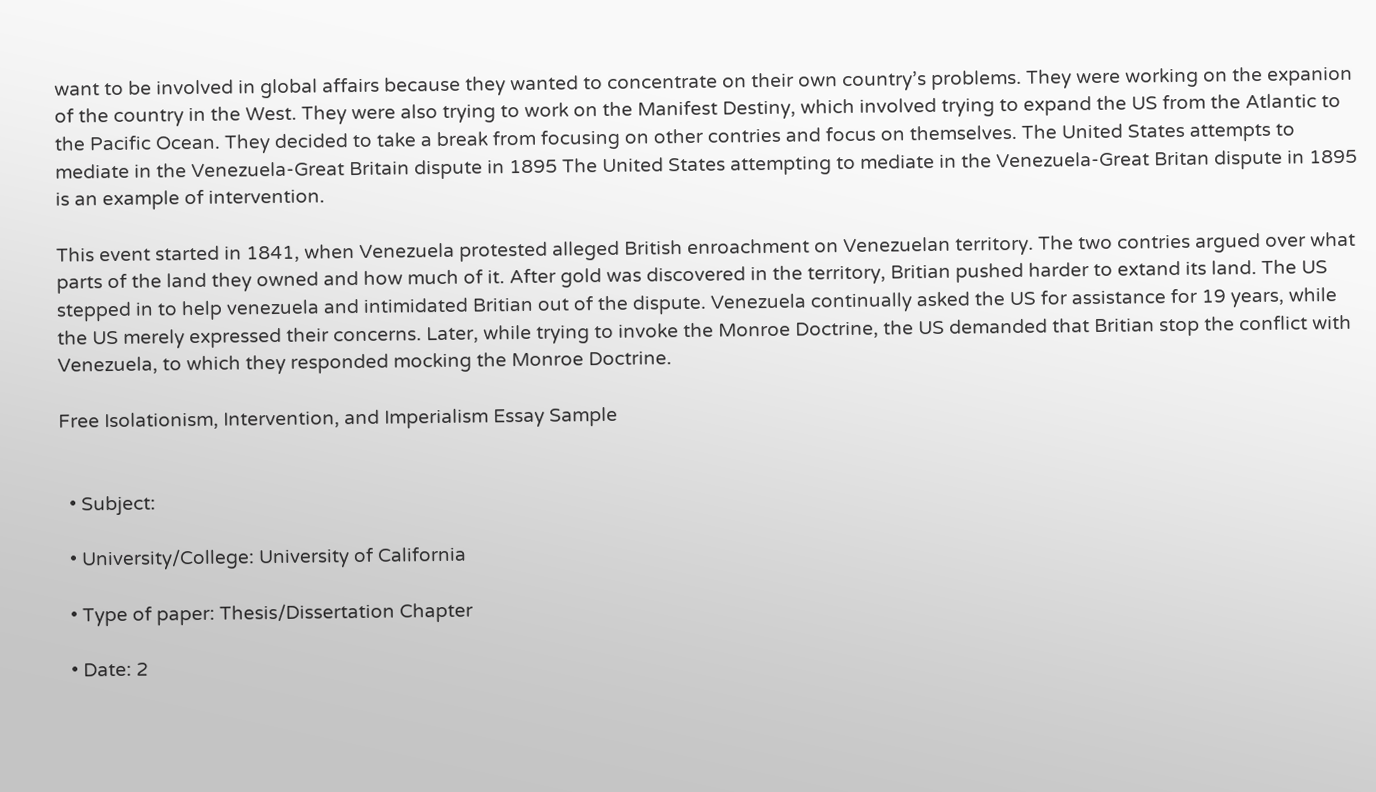want to be involved in global affairs because they wanted to concentrate on their own country’s problems. They were working on the expanion of the country in the West. They were also trying to work on the Manifest Destiny, which involved trying to expand the US from the Atlantic to the Pacific Ocean. They decided to take a break from focusing on other contries and focus on themselves. The United States attempts to mediate in the Venezuela-Great Britain dispute in 1895 The United States attempting to mediate in the Venezuela-Great Britan dispute in 1895 is an example of intervention.

This event started in 1841, when Venezuela protested alleged British enroachment on Venezuelan territory. The two contries argued over what parts of the land they owned and how much of it. After gold was discovered in the territory, Britian pushed harder to extand its land. The US stepped in to help venezuela and intimidated Britian out of the dispute. Venezuela continually asked the US for assistance for 19 years, while the US merely expressed their concerns. Later, while trying to invoke the Monroe Doctrine, the US demanded that Britian stop the conflict with Venezuela, to which they responded mocking the Monroe Doctrine.

Free Isolationism, Intervention, and Imperialism Essay Sample


  • Subject:

  • University/College: University of California

  • Type of paper: Thesis/Dissertation Chapter

  • Date: 2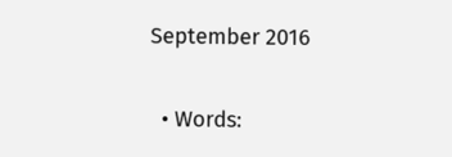September 2016

  • Words: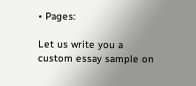• Pages:

Let us write you a custom essay sample on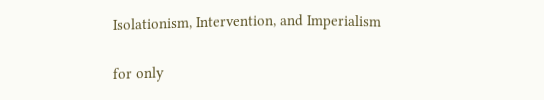Isolationism, Intervention, and Imperialism

for only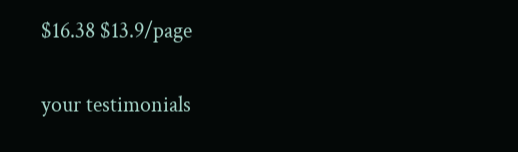$16.38 $13.9/page

your testimonials